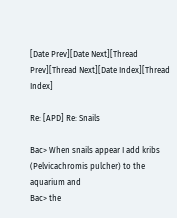[Date Prev][Date Next][Thread Prev][Thread Next][Date Index][Thread Index]

Re: [APD] Re: Snails

Bac> When snails appear I add kribs (Pelvicachromis pulcher) to the aquarium and
Bac> the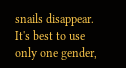snails disappear.  It's best to use only one gender,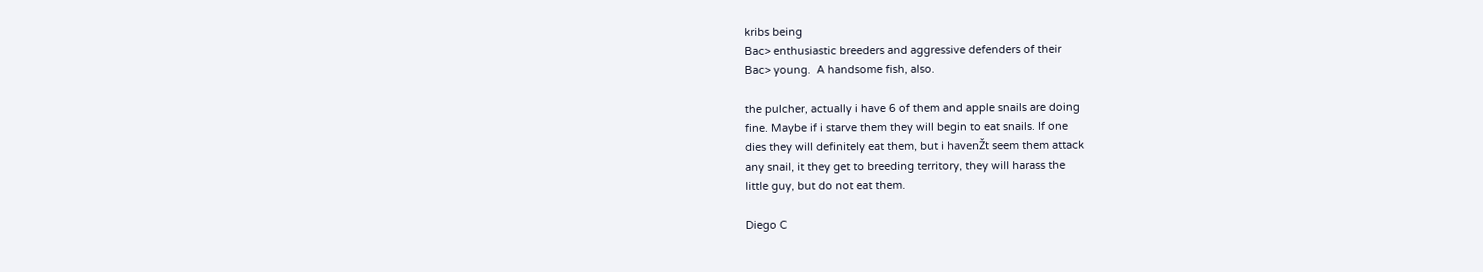kribs being
Bac> enthusiastic breeders and aggressive defenders of their
Bac> young.  A handsome fish, also.

the pulcher, actually i have 6 of them and apple snails are doing
fine. Maybe if i starve them they will begin to eat snails. If one
dies they will definitely eat them, but i havenŽt seem them attack
any snail, it they get to breeding territory, they will harass the
little guy, but do not eat them.

Diego C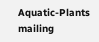Aquatic-Plants mailing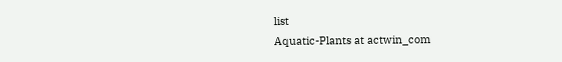list
Aquatic-Plants at actwin_com